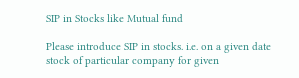SIP in Stocks like Mutual fund

Please introduce SIP in stocks. i.e. on a given date stock of particular company for given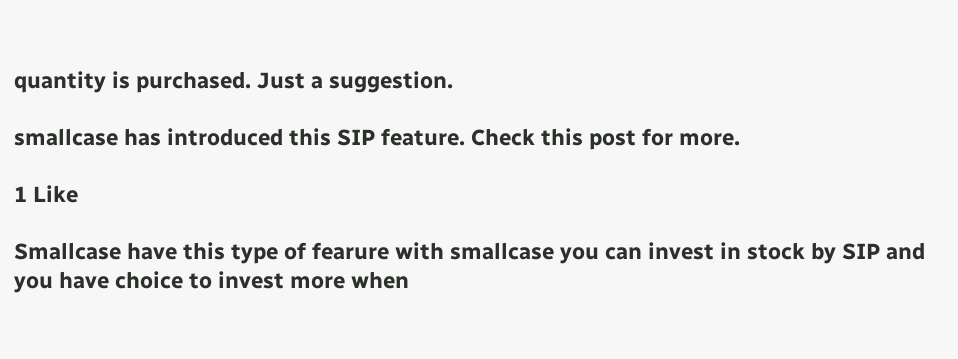quantity is purchased. Just a suggestion.

smallcase has introduced this SIP feature. Check this post for more.

1 Like

Smallcase have this type of fearure with smallcase you can invest in stock by SIP and you have choice to invest more when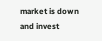market is down and invest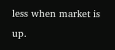less when market is up.